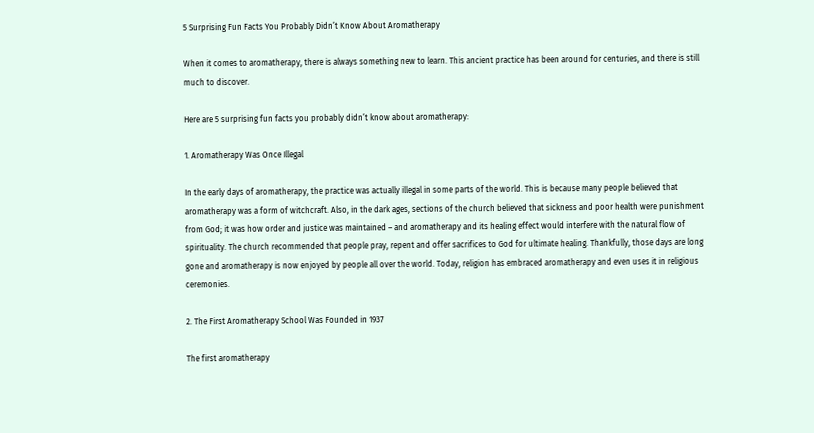5 Surprising Fun Facts You Probably Didn’t Know About Aromatherapy

When it comes to aromatherapy, there is always something new to learn. This ancient practice has been around for centuries, and there is still much to discover.

Here are 5 surprising fun facts you probably didn’t know about aromatherapy:

1. Aromatherapy Was Once Illegal

In the early days of aromatherapy, the practice was actually illegal in some parts of the world. This is because many people believed that aromatherapy was a form of witchcraft. Also, in the dark ages, sections of the church believed that sickness and poor health were punishment from God; it was how order and justice was maintained – and aromatherapy and its healing effect would interfere with the natural flow of spirituality. The church recommended that people pray, repent and offer sacrifices to God for ultimate healing. Thankfully, those days are long gone and aromatherapy is now enjoyed by people all over the world. Today, religion has embraced aromatherapy and even uses it in religious ceremonies.

2. The First Aromatherapy School Was Founded in 1937

The first aromatherapy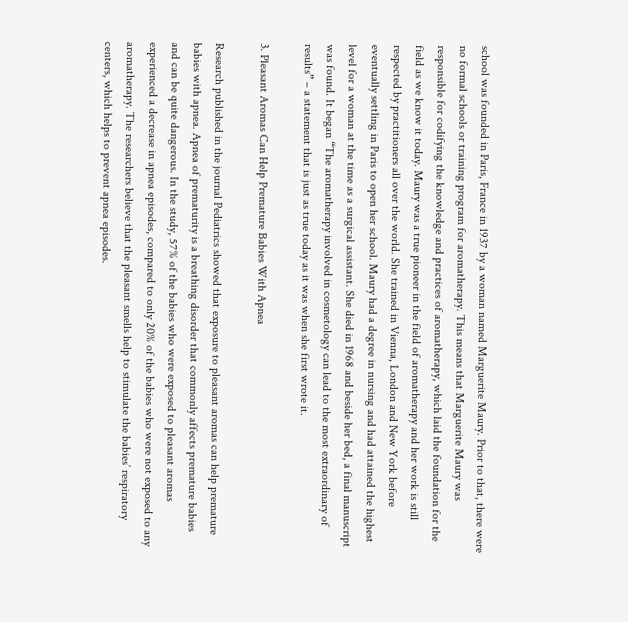school was founded in Paris, France in 1937 by a woman named Marguerite Maury. Prior to that, there were no formal schools or training program for aromatherapy. This means that Marguerite Maury was responsible for codifying the knowledge and practices of aromatherapy, which laid the foundation for the field as we know it today. Maury was a true pioneer in the field of aromatherapy and her work is still respected by practitioners all over the world. She trained in Vienna, London and New York before eventually settling in Paris to open her school. Maury had a degree in nursing and had attained the highest level for a woman at the time as a surgical assistant. She died in 1968 and beside her bed, a final manuscript was found. It began “The aromatherapy involved in cosmetology can lead to the most extraordinary of results” – a statement that is just as true today as it was when she first wrote it.

3. Pleasant Aromas Can Help Premature Babies With Apnea

Research published in the journal Pediatrics showed that exposure to pleasant aromas can help premature babies with apnea. Apnea of prematurity is a breathing disorder that commonly affects premature babies and can be quite dangerous. In the study, 57% of the babies who were exposed to pleasant aromas experienced a decrease in apnea episodes, compared to only 20% of the babies who were not exposed to any aromatherapy. The researchers believe that the pleasant smells help to stimulate the babies’ respiratory centers, which helps to prevent apnea episodes.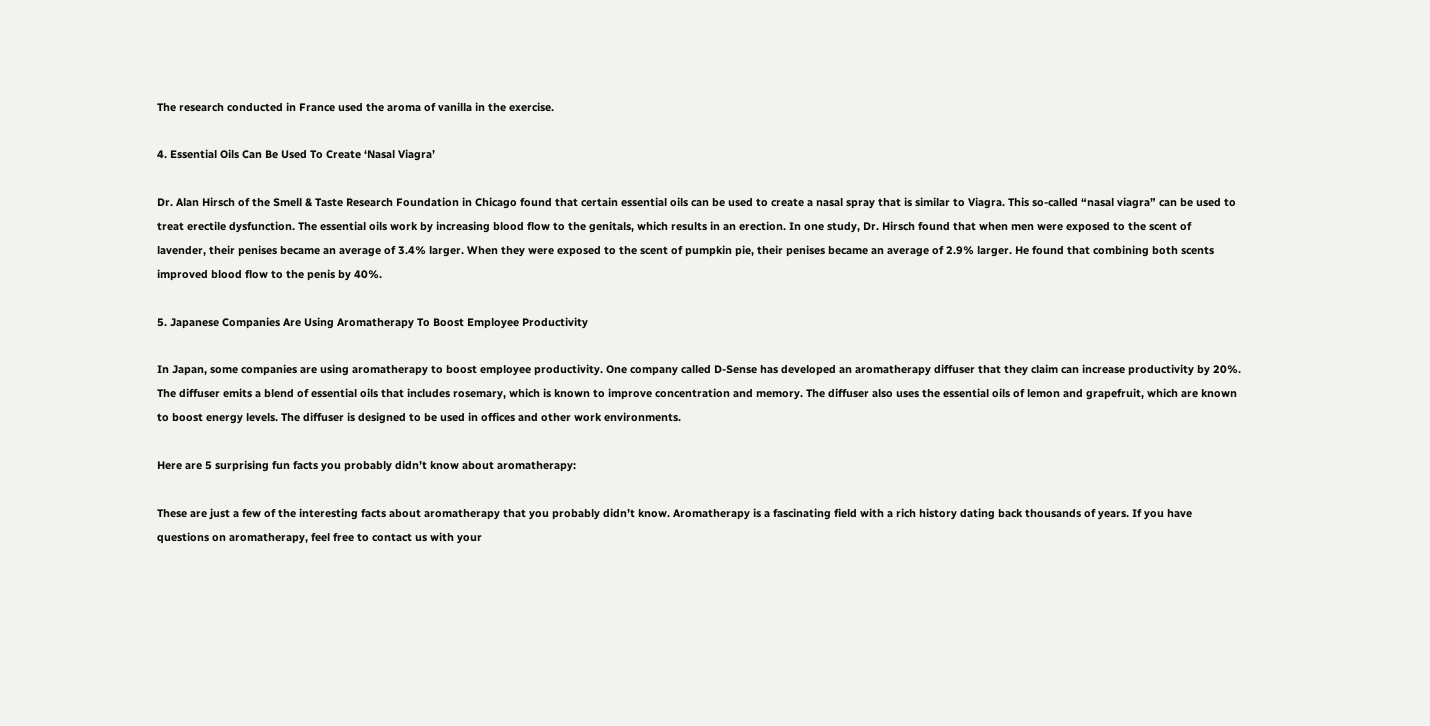The research conducted in France used the aroma of vanilla in the exercise.

4. Essential Oils Can Be Used To Create ‘Nasal Viagra’

Dr. Alan Hirsch of the Smell & Taste Research Foundation in Chicago found that certain essential oils can be used to create a nasal spray that is similar to Viagra. This so-called “nasal viagra” can be used to treat erectile dysfunction. The essential oils work by increasing blood flow to the genitals, which results in an erection. In one study, Dr. Hirsch found that when men were exposed to the scent of lavender, their penises became an average of 3.4% larger. When they were exposed to the scent of pumpkin pie, their penises became an average of 2.9% larger. He found that combining both scents improved blood flow to the penis by 40%.

5. Japanese Companies Are Using Aromatherapy To Boost Employee Productivity

In Japan, some companies are using aromatherapy to boost employee productivity. One company called D-Sense has developed an aromatherapy diffuser that they claim can increase productivity by 20%. The diffuser emits a blend of essential oils that includes rosemary, which is known to improve concentration and memory. The diffuser also uses the essential oils of lemon and grapefruit, which are known to boost energy levels. The diffuser is designed to be used in offices and other work environments.

Here are 5 surprising fun facts you probably didn’t know about aromatherapy:

These are just a few of the interesting facts about aromatherapy that you probably didn’t know. Aromatherapy is a fascinating field with a rich history dating back thousands of years. If you have questions on aromatherapy, feel free to contact us with your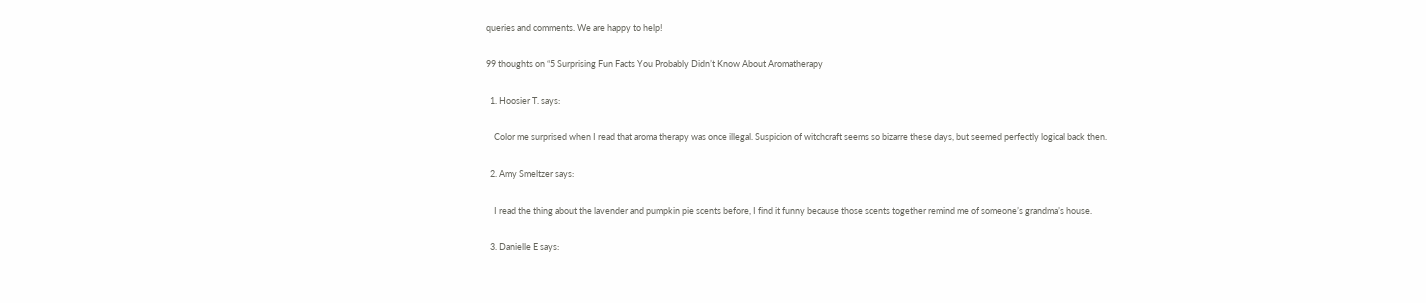queries and comments. We are happy to help!

99 thoughts on “5 Surprising Fun Facts You Probably Didn’t Know About Aromatherapy

  1. Hoosier T. says:

    Color me surprised when I read that aroma therapy was once illegal. Suspicion of witchcraft seems so bizarre these days, but seemed perfectly logical back then.

  2. Amy Smeltzer says:

    I read the thing about the lavender and pumpkin pie scents before, I find it funny because those scents together remind me of someone’s grandma’s house.

  3. Danielle E says: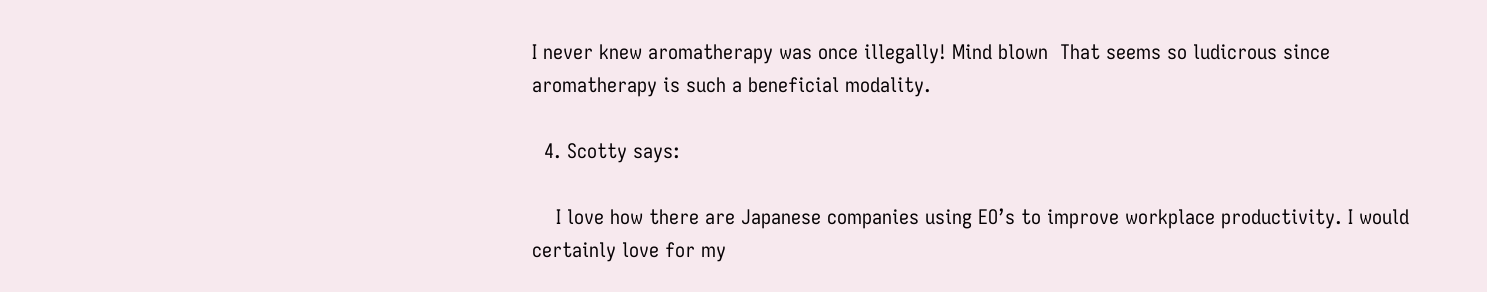I never knew aromatherapy was once illegally! Mind blown  That seems so ludicrous since aromatherapy is such a beneficial modality.

  4. Scotty says:

    I love how there are Japanese companies using EO’s to improve workplace productivity. I would certainly love for my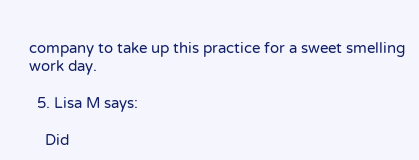company to take up this practice for a sweet smelling work day.

  5. Lisa M says:

    Did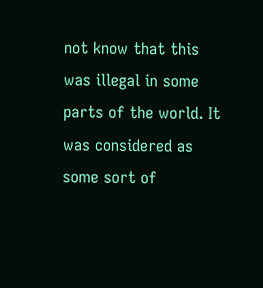not know that this was illegal in some parts of the world. It was considered as some sort of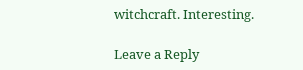witchcraft. Interesting.

Leave a Reply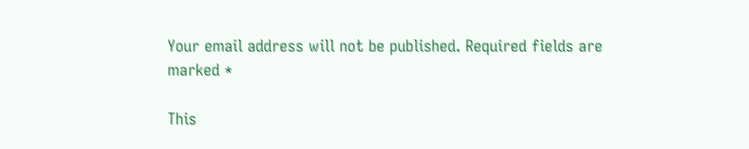Your email address will not be published. Required fields are marked *

This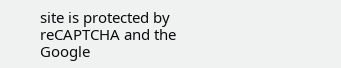site is protected by reCAPTCHA and the Google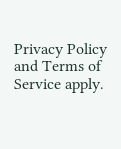Privacy Policy and Terms of Service apply.